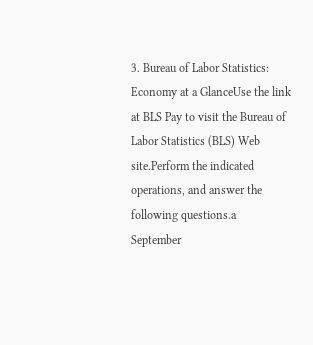3. Bureau of Labor Statistics: Economy at a GlanceUse the link at BLS Pay to visit the Bureau of Labor Statistics (BLS) Web site.Perform the indicated operations, and answer the following questions.a
September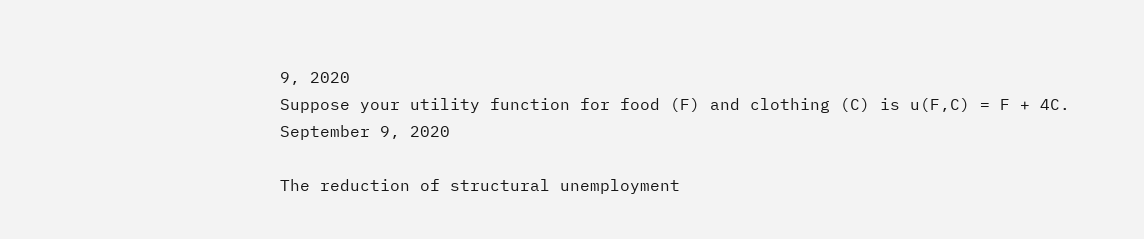9, 2020
Suppose your utility function for food (F) and clothing (C) is u(F,C) = F + 4C.
September 9, 2020

The reduction of structural unemployment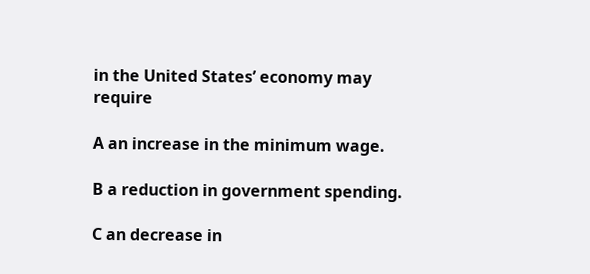in the United States’ economy may require

A an increase in the minimum wage.

B a reduction in government spending.

C an decrease in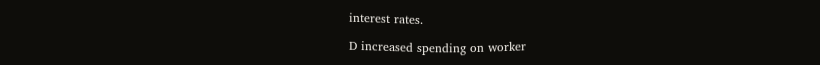interest rates.

D increased spending on worker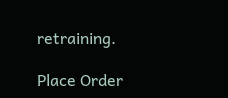retraining.

Place Order